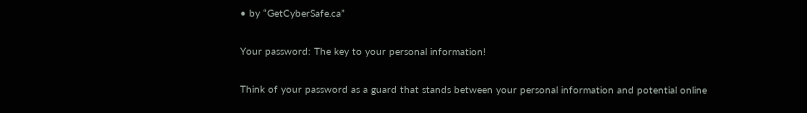• by “GetCyberSafe.ca”

Your password: The key to your personal information!

Think of your password as a guard that stands between your personal information and potential online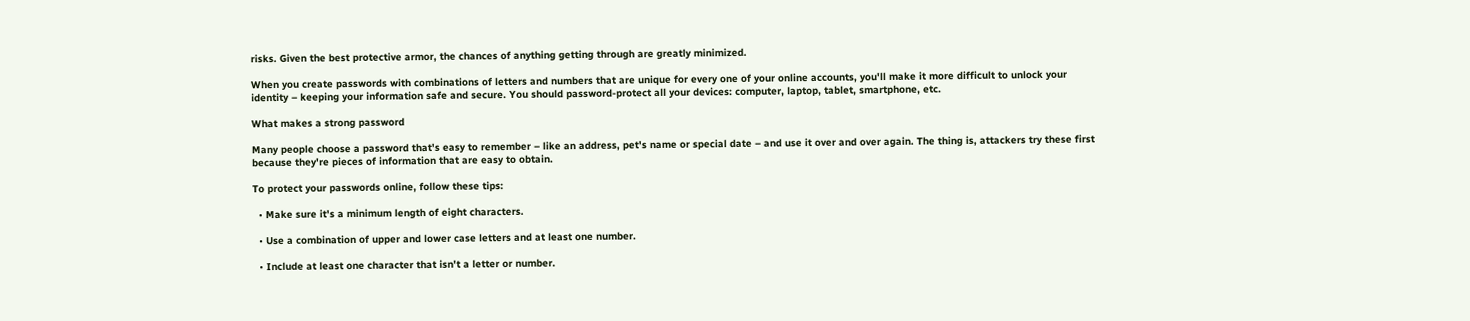risks. Given the best protective armor, the chances of anything getting through are greatly minimized.

When you create passwords with combinations of letters and numbers that are unique for every one of your online accounts, you'll make it more difficult to unlock your identity – keeping your information safe and secure. You should password-protect all your devices: computer, laptop, tablet, smartphone, etc.

What makes a strong password

Many people choose a password that's easy to remember – like an address, pet's name or special date – and use it over and over again. The thing is, attackers try these first because they're pieces of information that are easy to obtain.

To protect your passwords online, follow these tips:

  • Make sure it's a minimum length of eight characters.

  • Use a combination of upper and lower case letters and at least one number.

  • Include at least one character that isn't a letter or number.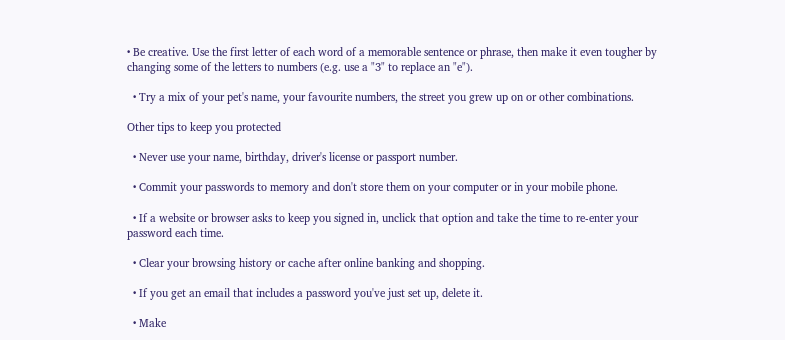• Be creative. Use the first letter of each word of a memorable sentence or phrase, then make it even tougher by changing some of the letters to numbers (e.g. use a "3" to replace an "e").

  • Try a mix of your pet's name, your favourite numbers, the street you grew up on or other combinations.

Other tips to keep you protected

  • Never use your name, birthday, driver's license or passport number.

  • Commit your passwords to memory and don't store them on your computer or in your mobile phone.

  • If a website or browser asks to keep you signed in, unclick that option and take the time to re-enter your password each time.

  • Clear your browsing history or cache after online banking and shopping.

  • If you get an email that includes a password you've just set up, delete it.

  • Make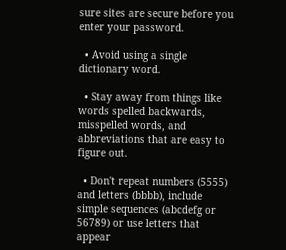sure sites are secure before you enter your password.

  • Avoid using a single dictionary word.

  • Stay away from things like words spelled backwards, misspelled words, and abbreviations that are easy to figure out.

  • Don't repeat numbers (5555) and letters (bbbb), include simple sequences (abcdefg or 56789) or use letters that appear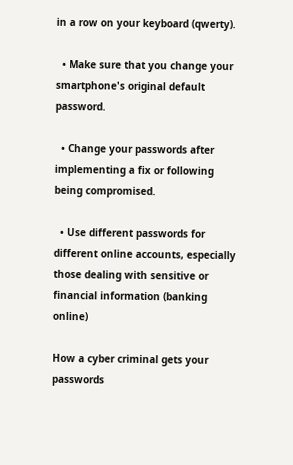in a row on your keyboard (qwerty).

  • Make sure that you change your smartphone's original default password.

  • Change your passwords after implementing a fix or following being compromised.

  • Use different passwords for different online accounts, especially those dealing with sensitive or financial information (banking online)

How a cyber criminal gets your passwords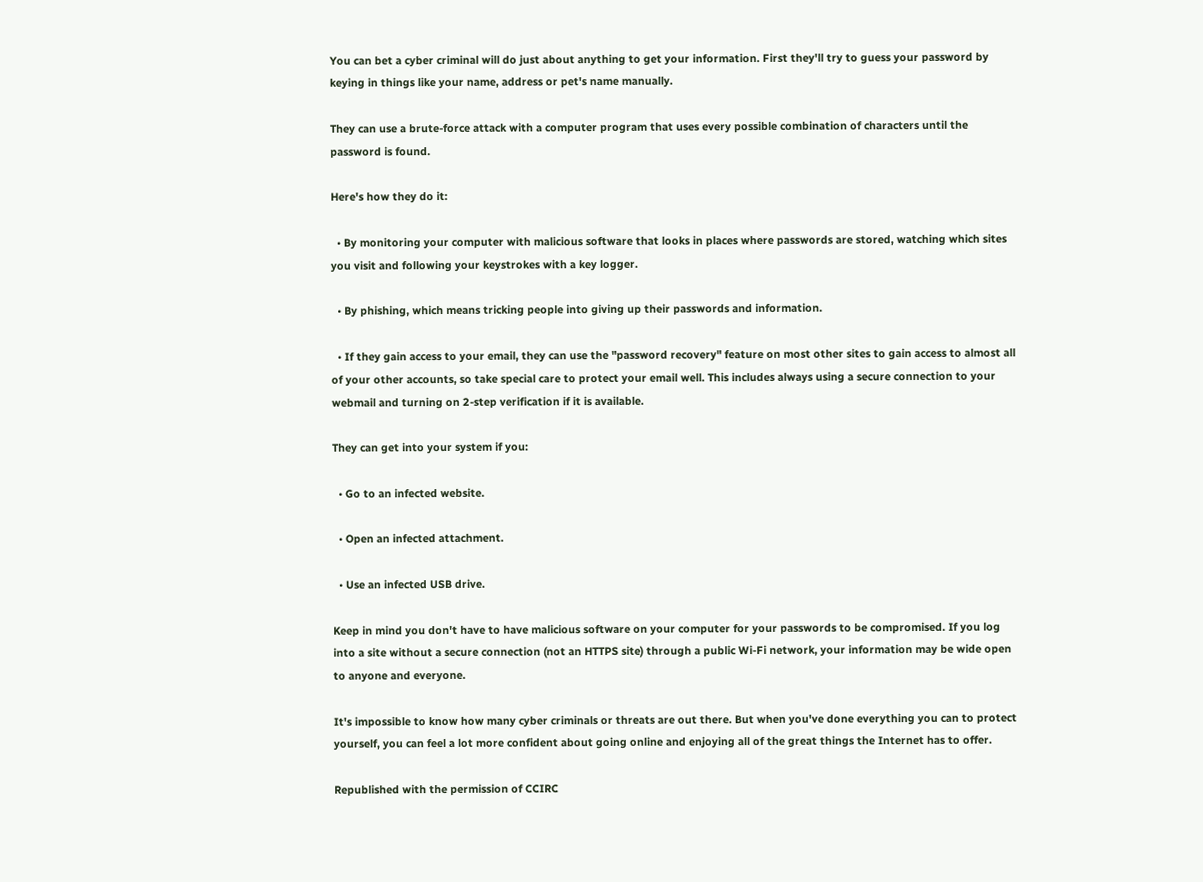You can bet a cyber criminal will do just about anything to get your information. First they'll try to guess your password by keying in things like your name, address or pet's name manually.

They can use a brute-force attack with a computer program that uses every possible combination of characters until the password is found.

Here's how they do it:

  • By monitoring your computer with malicious software that looks in places where passwords are stored, watching which sites you visit and following your keystrokes with a key logger.

  • By phishing, which means tricking people into giving up their passwords and information.

  • If they gain access to your email, they can use the "password recovery" feature on most other sites to gain access to almost all of your other accounts, so take special care to protect your email well. This includes always using a secure connection to your webmail and turning on 2-step verification if it is available.

They can get into your system if you:

  • Go to an infected website.

  • Open an infected attachment.

  • Use an infected USB drive.

Keep in mind you don't have to have malicious software on your computer for your passwords to be compromised. If you log into a site without a secure connection (not an HTTPS site) through a public Wi-Fi network, your information may be wide open to anyone and everyone.

It's impossible to know how many cyber criminals or threats are out there. But when you've done everything you can to protect yourself, you can feel a lot more confident about going online and enjoying all of the great things the Internet has to offer.

Republished with the permission of CCIRC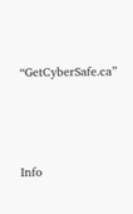“GetCyberSafe.ca”




Info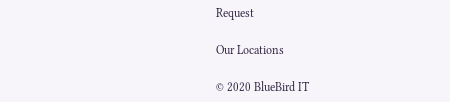Request

Our Locations

© 2020 BlueBird IT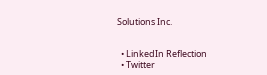Solutions Inc.


  • LinkedIn Reflection
  • Twitter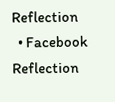Reflection
  • Facebook Reflection